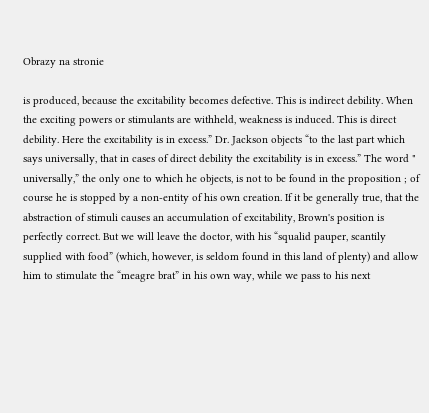Obrazy na stronie

is produced, because the excitability becomes defective. This is indirect debility. When the exciting powers or stimulants are withheld, weakness is induced. This is direct debility. Here the excitability is in excess.” Dr. Jackson objects “to the last part which says universally, that in cases of direct debility the excitability is in excess.” The word " universally,” the only one to which he objects, is not to be found in the proposition ; of course he is stopped by a non-entity of his own creation. If it be generally true, that the abstraction of stimuli causes an accumulation of excitability, Brown's position is perfectly correct. But we will leave the doctor, with his “squalid pauper, scantily supplied with food” (which, however, is seldom found in this land of plenty) and allow him to stimulate the “meagre brat” in his own way, while we pass to his next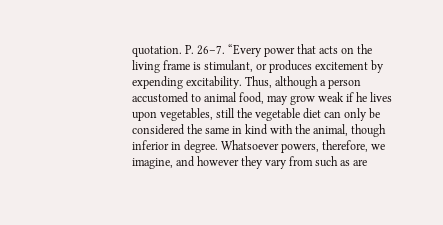quotation. P. 26–7. “Every power that acts on the living frame is stimulant, or produces excitement by expending excitability. Thus, although a person accustomed to animal food, may grow weak if he lives upon vegetables, still the vegetable diet can only be considered the same in kind with the animal, though inferior in degree. Whatsoever powers, therefore, we imagine, and however they vary from such as are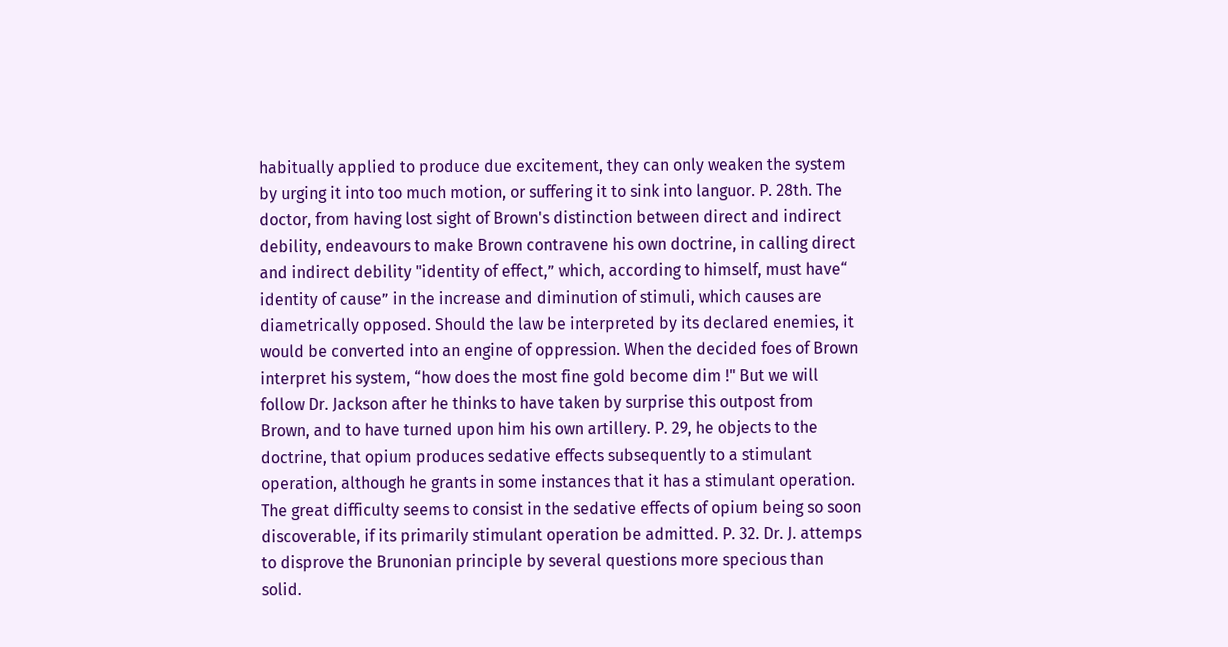habitually applied to produce due excitement, they can only weaken the system by urging it into too much motion, or suffering it to sink into languor. P. 28th. The doctor, from having lost sight of Brown's distinction between direct and indirect debility, endeavours to make Brown contravene his own doctrine, in calling direct and indirect debility "identity of effect,” which, according to himself, must have“ identity of cause” in the increase and diminution of stimuli, which causes are diametrically opposed. Should the law be interpreted by its declared enemies, it would be converted into an engine of oppression. When the decided foes of Brown interpret his system, “how does the most fine gold become dim !" But we will follow Dr. Jackson after he thinks to have taken by surprise this outpost from Brown, and to have turned upon him his own artillery. P. 29, he objects to the doctrine, that opium produces sedative effects subsequently to a stimulant operation, although he grants in some instances that it has a stimulant operation. The great difficulty seems to consist in the sedative effects of opium being so soon discoverable, if its primarily stimulant operation be admitted. P. 32. Dr. J. attemps to disprove the Brunonian principle by several questions more specious than solid.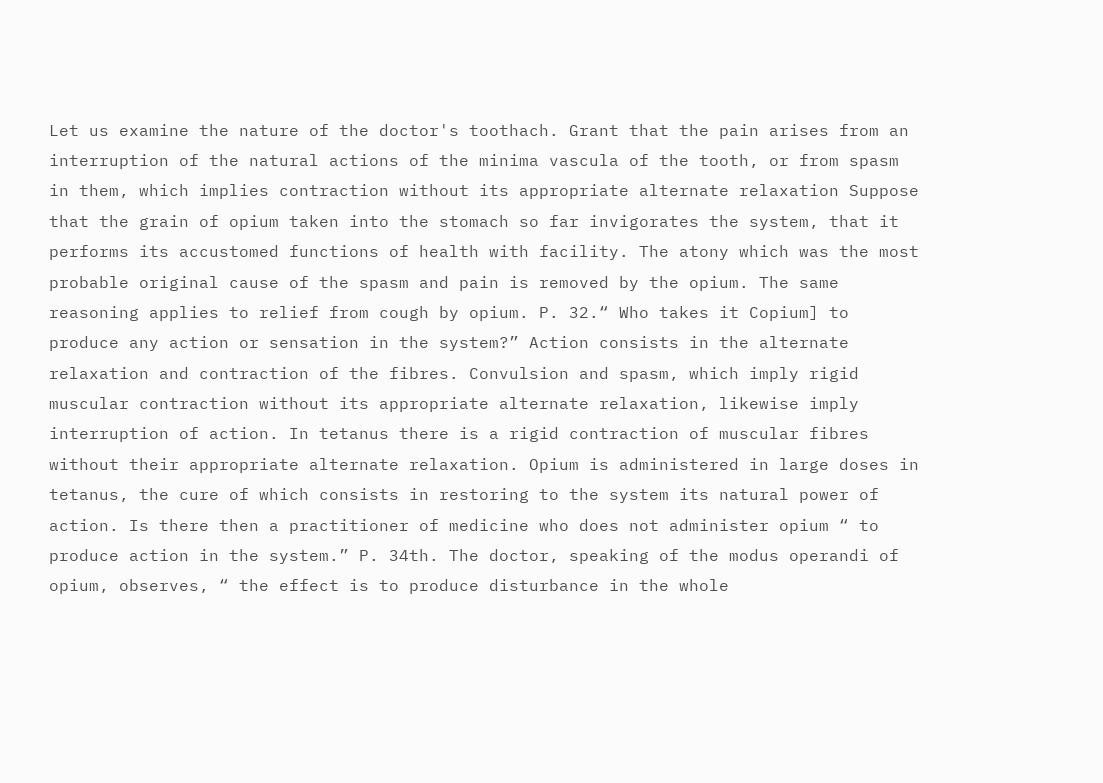Let us examine the nature of the doctor's toothach. Grant that the pain arises from an interruption of the natural actions of the minima vascula of the tooth, or from spasm in them, which implies contraction without its appropriate alternate relaxation Suppose that the grain of opium taken into the stomach so far invigorates the system, that it performs its accustomed functions of health with facility. The atony which was the most probable original cause of the spasm and pain is removed by the opium. The same reasoning applies to relief from cough by opium. P. 32.“ Who takes it Copium] to produce any action or sensation in the system?” Action consists in the alternate relaxation and contraction of the fibres. Convulsion and spasm, which imply rigid muscular contraction without its appropriate alternate relaxation, likewise imply interruption of action. In tetanus there is a rigid contraction of muscular fibres without their appropriate alternate relaxation. Opium is administered in large doses in tetanus, the cure of which consists in restoring to the system its natural power of action. Is there then a practitioner of medicine who does not administer opium “ to produce action in the system.” P. 34th. The doctor, speaking of the modus operandi of opium, observes, “ the effect is to produce disturbance in the whole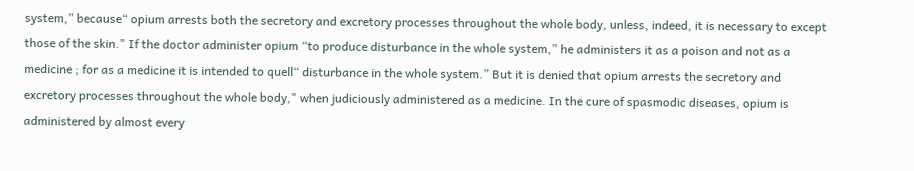system,” because“ opium arrests both the secretory and excretory processes throughout the whole body, unless, indeed, it is necessary to except those of the skin." If the doctor administer opium “to produce disturbance in the whole system,” he administers it as a poison and not as a medicine ; for as a medicine it is intended to quell“ disturbance in the whole system.” But it is denied that opium arrests the secretory and excretory processes throughout the whole body," when judiciously administered as a medicine. In the cure of spasmodic diseases, opium is administered by almost every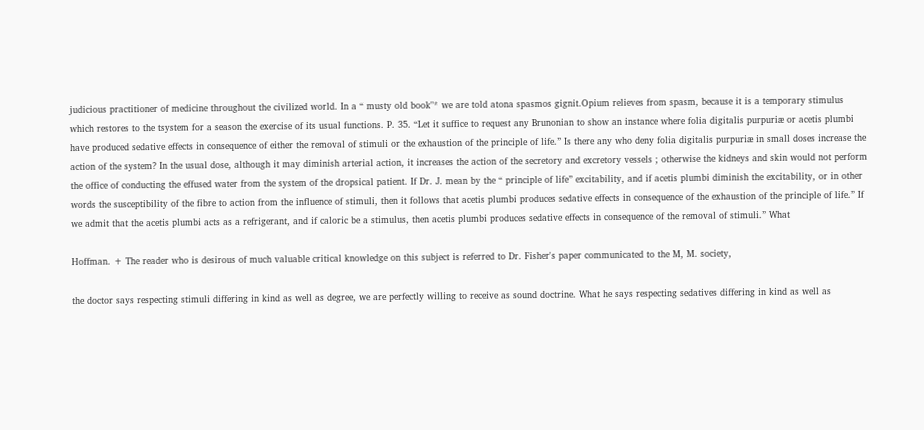judicious practitioner of medicine throughout the civilized world. In a “ musty old book"* we are told atona spasmos gignit.Opium relieves from spasm, because it is a temporary stimulus which restores to the tsystem for a season the exercise of its usual functions. P. 35. “Let it suffice to request any Brunonian to show an instance where folia digitalis purpuriæ or acetis plumbi have produced sedative effects in consequence of either the removal of stimuli or the exhaustion of the principle of life.” Is there any who deny folia digitalis purpuriæ in small doses increase the action of the system? In the usual dose, although it may diminish arterial action, it increases the action of the secretory and excretory vessels ; otherwise the kidneys and skin would not perform the office of conducting the effused water from the system of the dropsical patient. If Dr. J. mean by the “ principle of life” excitability, and if acetis plumbi diminish the excitability, or in other words the susceptibility of the fibre to action from the influence of stimuli, then it follows that acetis plumbi produces sedative effects in consequence of the exhaustion of the principle of life.” If we admit that the acetis plumbi acts as a refrigerant, and if caloric be a stimulus, then acetis plumbi produces sedative effects in consequence of the removal of stimuli.” What

Hoffman. + The reader who is desirous of much valuable critical knowledge on this subject is referred to Dr. Fisher's paper communicated to the M, M. society,

the doctor says respecting stimuli differing in kind as well as degree, we are perfectly willing to receive as sound doctrine. What he says respecting sedatives differing in kind as well as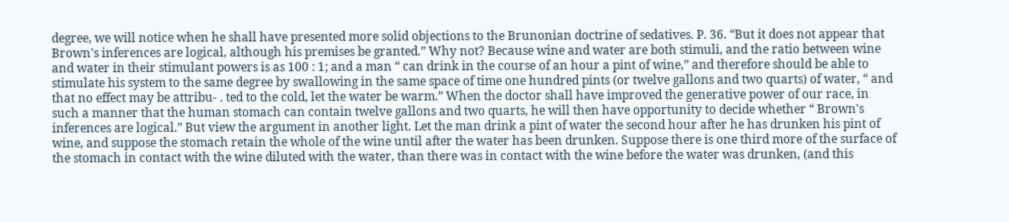degree, we will notice when he shall have presented more solid objections to the Brunonian doctrine of sedatives. P. 36. “But it does not appear that Brown's inferences are logical, although his premises be granted.” Why not? Because wine and water are both stimuli, and the ratio between wine and water in their stimulant powers is as 100 : 1; and a man “ can drink in the course of an hour a pint of wine,” and therefore should be able to stimulate his system to the same degree by swallowing in the same space of time one hundred pints (or twelve gallons and two quarts) of water, “ and that no effect may be attribu- . ted to the cold, let the water be warm.” When the doctor shall have improved the generative power of our race, in such a manner that the human stomach can contain twelve gallons and two quarts, he will then have opportunity to decide whether “ Brown's inferences are logical.” But view the argument in another light. Let the man drink a pint of water the second hour after he has drunken his pint of wine, and suppose the stomach retain the whole of the wine until after the water has been drunken. Suppose there is one third more of the surface of the stomach in contact with the wine diluted with the water, than there was in contact with the wine before the water was drunken, (and this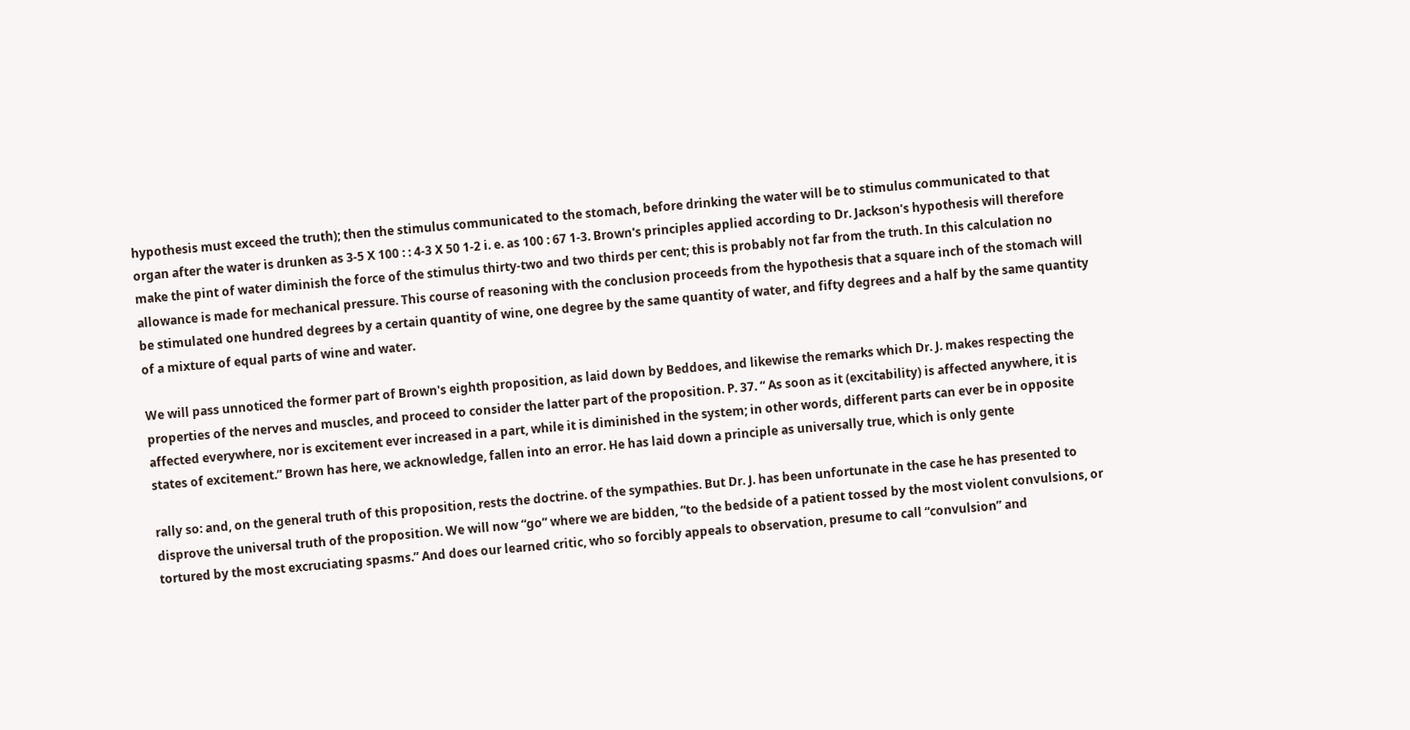hypothesis must exceed the truth); then the stimulus communicated to the stomach, before drinking the water will be to stimulus communicated to that organ after the water is drunken as 3-5 X 100 : : 4-3 X 50 1-2 i. e. as 100 : 67 1-3. Brown's principles applied according to Dr. Jackson's hypothesis will therefore make the pint of water diminish the force of the stimulus thirty-two and two thirds per cent; this is probably not far from the truth. In this calculation no allowance is made for mechanical pressure. This course of reasoning with the conclusion proceeds from the hypothesis that a square inch of the stomach will be stimulated one hundred degrees by a certain quantity of wine, one degree by the same quantity of water, and fifty degrees and a half by the same quantity of a mixture of equal parts of wine and water.

We will pass unnoticed the former part of Brown's eighth proposition, as laid down by Beddoes, and likewise the remarks which Dr. J. makes respecting the properties of the nerves and muscles, and proceed to consider the latter part of the proposition. P. 37. “ As soon as it (excitability) is affected anywhere, it is affected everywhere, nor is excitement ever increased in a part, while it is diminished in the system; in other words, different parts can ever be in opposite states of excitement.” Brown has here, we acknowledge, fallen into an error. He has laid down a principle as universally true, which is only gente

rally so: and, on the general truth of this proposition, rests the doctrine. of the sympathies. But Dr. J. has been unfortunate in the case he has presented to disprove the universal truth of the proposition. We will now “go” where we are bidden, “to the bedside of a patient tossed by the most violent convulsions, or tortured by the most excruciating spasms.” And does our learned critic, who so forcibly appeals to observation, presume to call “convulsion” and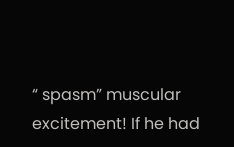“ spasm” muscular excitement! If he had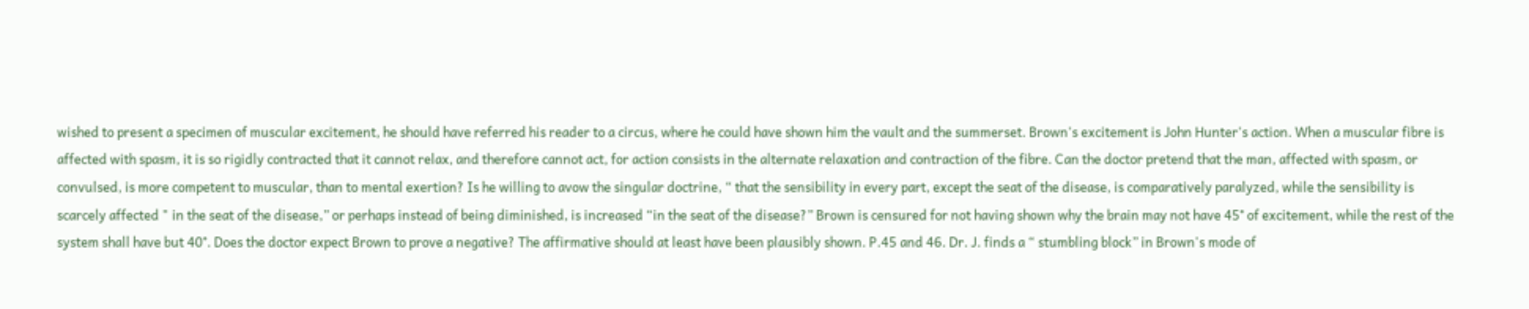wished to present a specimen of muscular excitement, he should have referred his reader to a circus, where he could have shown him the vault and the summerset. Brown's excitement is John Hunter's action. When a muscular fibre is affected with spasm, it is so rigidly contracted that it cannot relax, and therefore cannot act, for action consists in the alternate relaxation and contraction of the fibre. Can the doctor pretend that the man, affected with spasm, or convulsed, is more competent to muscular, than to mental exertion? Is he willing to avow the singular doctrine, “ that the sensibility in every part, except the seat of the disease, is comparatively paralyzed, while the sensibility is scarcely affected " in the seat of the disease,” or perhaps instead of being diminished, is increased “in the seat of the disease?” Brown is censured for not having shown why the brain may not have 45° of excitement, while the rest of the system shall have but 40°. Does the doctor expect Brown to prove a negative? The affirmative should at least have been plausibly shown. P.45 and 46. Dr. J. finds a “ stumbling block” in Brown's mode of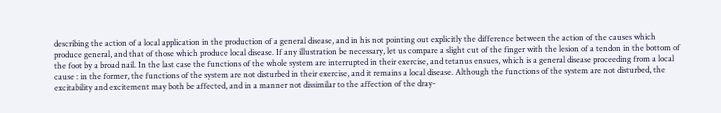describing the action of a local application in the production of a general disease, and in his not pointing out explicitly the difference between the action of the causes which produce general, and that of those which produce local disease. If any illustration be necessary, let us compare a slight cut of the finger with the lesion of a tendon in the bottom of the foot by a broad nail. In the last case the functions of the whole system are interrupted in their exercise, and tetanus ensues, which is a general disease proceeding from a local cause : in the former, the functions of the system are not disturbed in their exercise, and it remains a local disease. Although the functions of the system are not disturbed, the excitability and excitement may both be affected, and in a manner not dissimilar to the affection of the dray-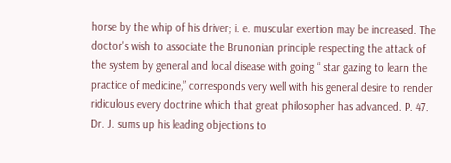horse by the whip of his driver; i. e. muscular exertion may be increased. The doctor's wish to associate the Brunonian principle respecting the attack of the system by general and local disease with going “ star gazing to learn the practice of medicine,” corresponds very well with his general desire to render ridiculous every doctrine which that great philosopher has advanced. P. 47. Dr. J. sums up his leading objections to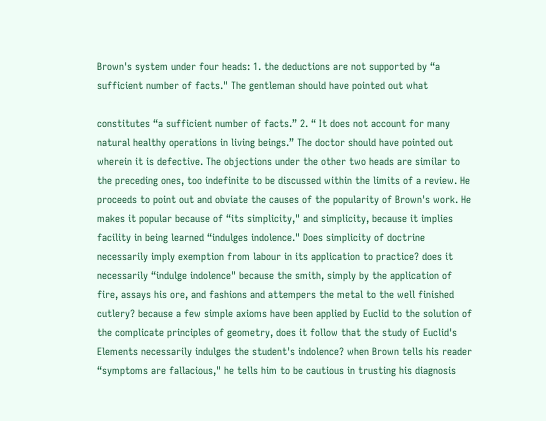Brown's system under four heads: 1. the deductions are not supported by “a sufficient number of facts." The gentleman should have pointed out what

constitutes “a sufficient number of facts.” 2. “ It does not account for many natural healthy operations in living beings.” The doctor should have pointed out wherein it is defective. The objections under the other two heads are similar to the preceding ones, too indefinite to be discussed within the limits of a review. He proceeds to point out and obviate the causes of the popularity of Brown's work. He makes it popular because of “its simplicity," and simplicity, because it implies facility in being learned “indulges indolence." Does simplicity of doctrine necessarily imply exemption from labour in its application to practice? does it necessarily “indulge indolence" because the smith, simply by the application of fire, assays his ore, and fashions and attempers the metal to the well finished cutlery? because a few simple axioms have been applied by Euclid to the solution of the complicate principles of geometry, does it follow that the study of Euclid's Elements necessarily indulges the student's indolence? when Brown tells his reader “symptoms are fallacious," he tells him to be cautious in trusting his diagnosis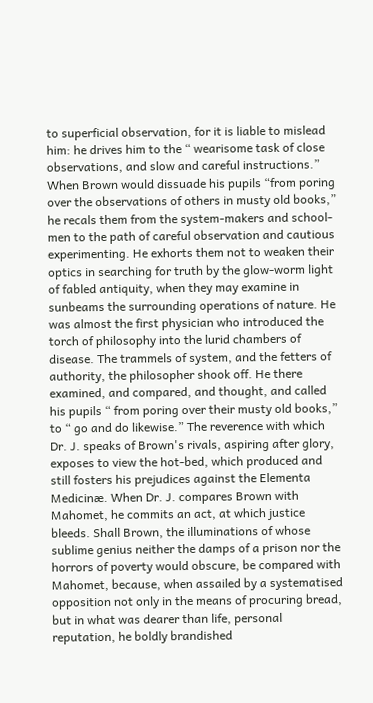to superficial observation, for it is liable to mislead him: he drives him to the “ wearisome task of close observations, and slow and careful instructions.” When Brown would dissuade his pupils “from poring over the observations of others in musty old books,” he recals them from the system-makers and school-men to the path of careful observation and cautious experimenting. He exhorts them not to weaken their optics in searching for truth by the glow-worm light of fabled antiquity, when they may examine in sunbeams the surrounding operations of nature. He was almost the first physician who introduced the torch of philosophy into the lurid chambers of disease. The trammels of system, and the fetters of authority, the philosopher shook off. He there examined, and compared, and thought, and called his pupils “ from poring over their musty old books,” to “ go and do likewise.” The reverence with which Dr. J. speaks of Brown's rivals, aspiring after glory, exposes to view the hot-bed, which produced and still fosters his prejudices against the Elementa Medicinæ. When Dr. J. compares Brown with Mahomet, he commits an act, at which justice bleeds. Shall Brown, the illuminations of whose sublime genius neither the damps of a prison nor the horrors of poverty would obscure, be compared with Mahomet, because, when assailed by a systematised opposition not only in the means of procuring bread, but in what was dearer than life, personal reputation, he boldly brandished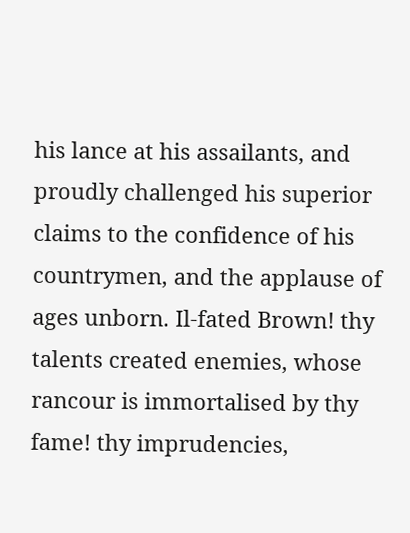his lance at his assailants, and proudly challenged his superior claims to the confidence of his countrymen, and the applause of ages unborn. Il-fated Brown! thy talents created enemies, whose rancour is immortalised by thy fame! thy imprudencies,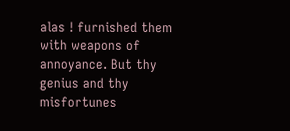alas ! furnished them with weapons of annoyance. But thy genius and thy misfortunes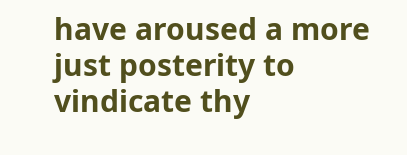have aroused a more just posterity to vindicate thy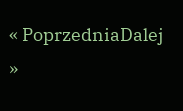« PoprzedniaDalej »